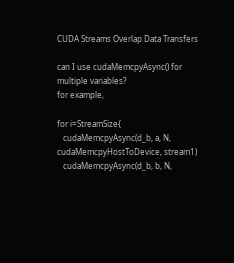CUDA Streams Overlap Data Transfers

can I use cudaMemcpyAsync() for multiple variables?
for example,

for i=StreamSize{
   cudaMemcpyAsync(d_b, a, N, cudaMemcpyHostToDevice, stream1)
   cudaMemcpyAsync(d_b, b, N,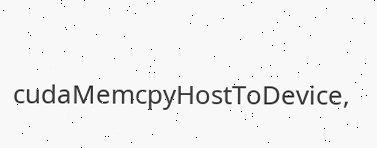cudaMemcpyHostToDevice,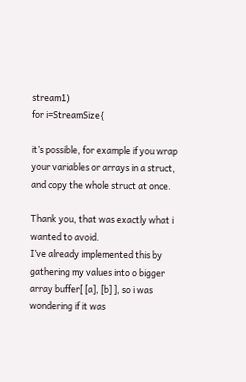stream1)
for i=StreamSize{

it’s possible, for example if you wrap your variables or arrays in a struct, and copy the whole struct at once.

Thank you, that was exactly what i wanted to avoid.
I’ve already implemented this by gathering my values into o bigger array buffer[ [a], [b] ], so i was wondering if it was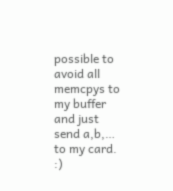possible to avoid all memcpys to my buffer and just send a,b,… to my card. :)